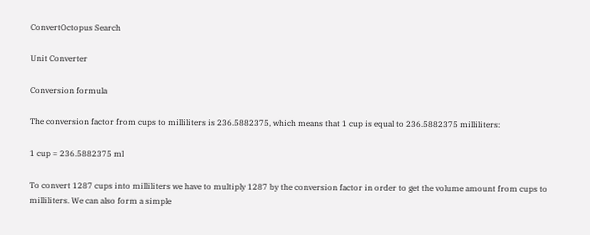ConvertOctopus Search

Unit Converter

Conversion formula

The conversion factor from cups to milliliters is 236.5882375, which means that 1 cup is equal to 236.5882375 milliliters:

1 cup = 236.5882375 ml

To convert 1287 cups into milliliters we have to multiply 1287 by the conversion factor in order to get the volume amount from cups to milliliters. We can also form a simple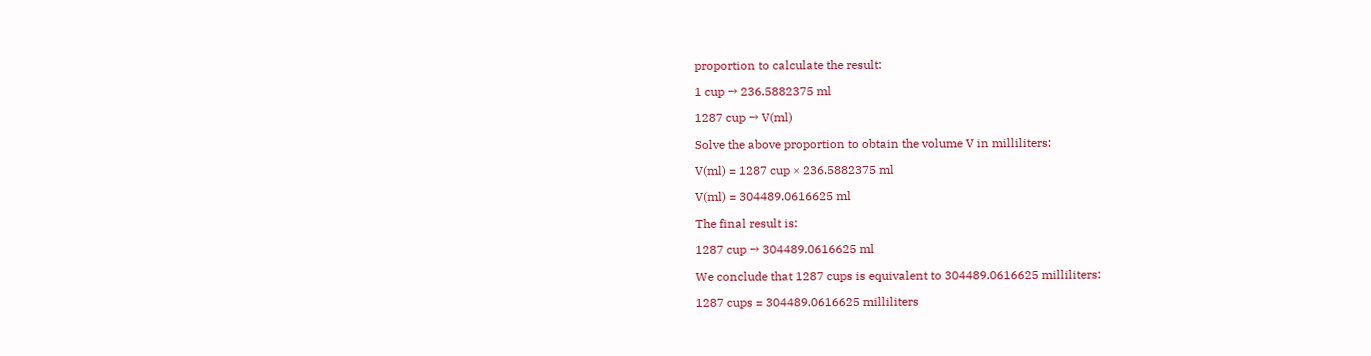proportion to calculate the result:

1 cup → 236.5882375 ml

1287 cup → V(ml)

Solve the above proportion to obtain the volume V in milliliters:

V(ml) = 1287 cup × 236.5882375 ml

V(ml) = 304489.0616625 ml

The final result is:

1287 cup → 304489.0616625 ml

We conclude that 1287 cups is equivalent to 304489.0616625 milliliters:

1287 cups = 304489.0616625 milliliters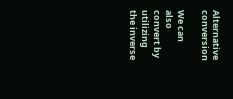Alternative conversion

We can also convert by utilizing the inverse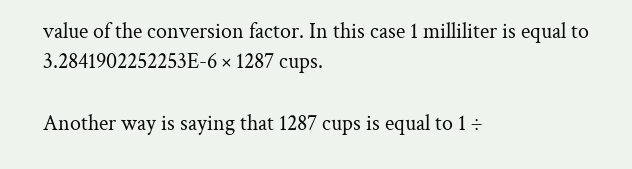value of the conversion factor. In this case 1 milliliter is equal to 3.2841902252253E-6 × 1287 cups.

Another way is saying that 1287 cups is equal to 1 ÷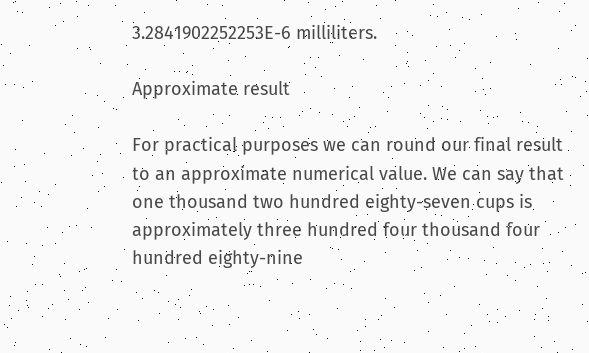3.2841902252253E-6 milliliters.

Approximate result

For practical purposes we can round our final result to an approximate numerical value. We can say that one thousand two hundred eighty-seven cups is approximately three hundred four thousand four hundred eighty-nine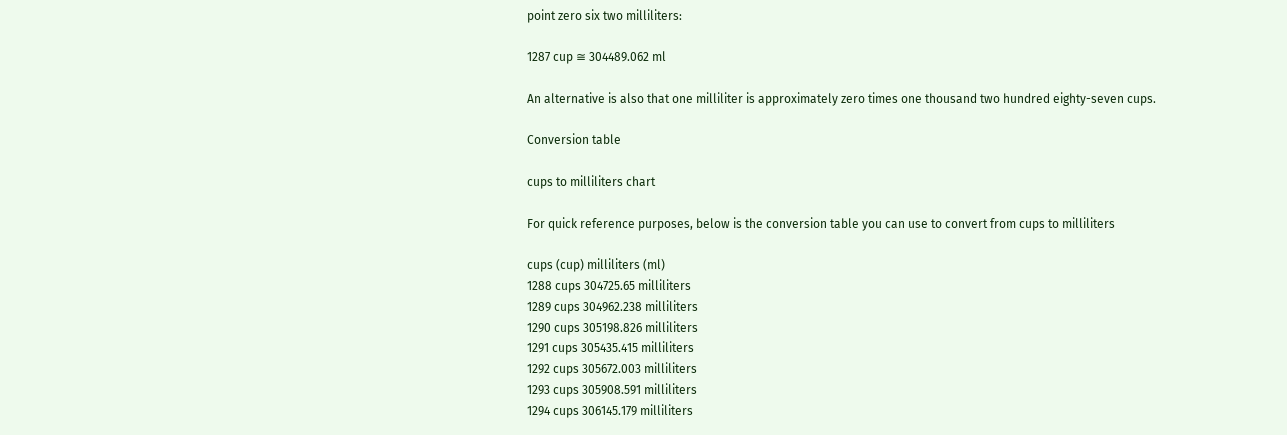point zero six two milliliters:

1287 cup ≅ 304489.062 ml

An alternative is also that one milliliter is approximately zero times one thousand two hundred eighty-seven cups.

Conversion table

cups to milliliters chart

For quick reference purposes, below is the conversion table you can use to convert from cups to milliliters

cups (cup) milliliters (ml)
1288 cups 304725.65 milliliters
1289 cups 304962.238 milliliters
1290 cups 305198.826 milliliters
1291 cups 305435.415 milliliters
1292 cups 305672.003 milliliters
1293 cups 305908.591 milliliters
1294 cups 306145.179 milliliters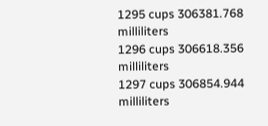1295 cups 306381.768 milliliters
1296 cups 306618.356 milliliters
1297 cups 306854.944 milliliters